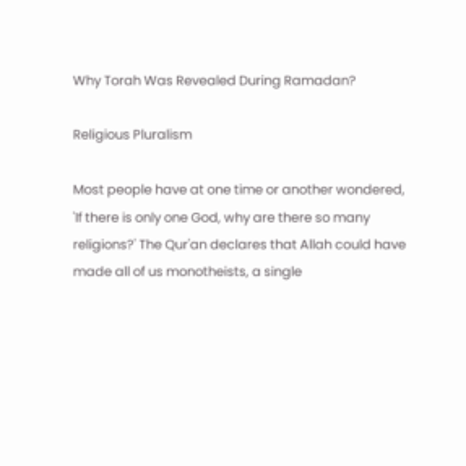Why Torah Was Revealed During Ramadan?

Religious Pluralism

Most people have at one time or another wondered, 'If there is only one God, why are there so many religions?' The Qur'an declares that Allah could have made all of us monotheists, a single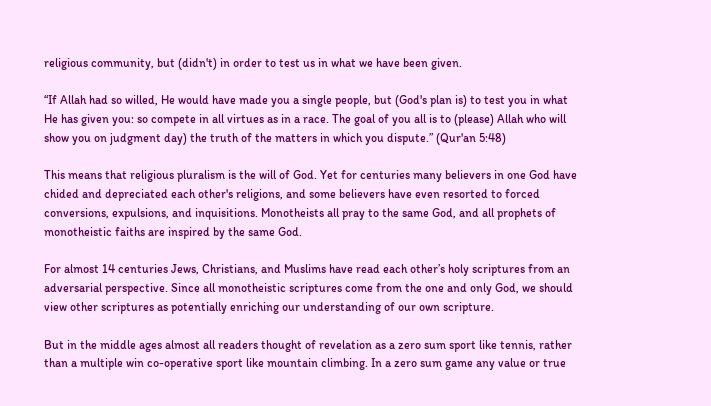religious community, but (didn't) in order to test us in what we have been given.

“If Allah had so willed, He would have made you a single people, but (God's plan is) to test you in what He has given you: so compete in all virtues as in a race. The goal of you all is to (please) Allah who will show you on judgment day) the truth of the matters in which you dispute.” (Qur'an 5:48)

This means that religious pluralism is the will of God. Yet for centuries many believers in one God have chided and depreciated each other's religions, and some believers have even resorted to forced conversions, expulsions, and inquisitions. Monotheists all pray to the same God, and all prophets of monotheistic faiths are inspired by the same God.

For almost 14 centuries Jews, Christians, and Muslims have read each other’s holy scriptures from an adversarial perspective. Since all monotheistic scriptures come from the one and only God, we should view other scriptures as potentially enriching our understanding of our own scripture.

But in the middle ages almost all readers thought of revelation as a zero sum sport like tennis, rather than a multiple win co-operative sport like mountain climbing. In a zero sum game any value or true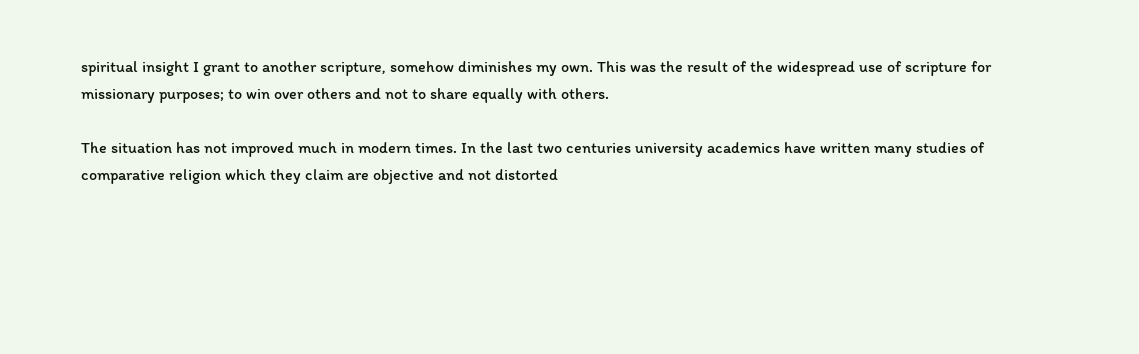spiritual insight I grant to another scripture, somehow diminishes my own. This was the result of the widespread use of scripture for missionary purposes; to win over others and not to share equally with others.

The situation has not improved much in modern times. In the last two centuries university academics have written many studies of comparative religion which they claim are objective and not distorted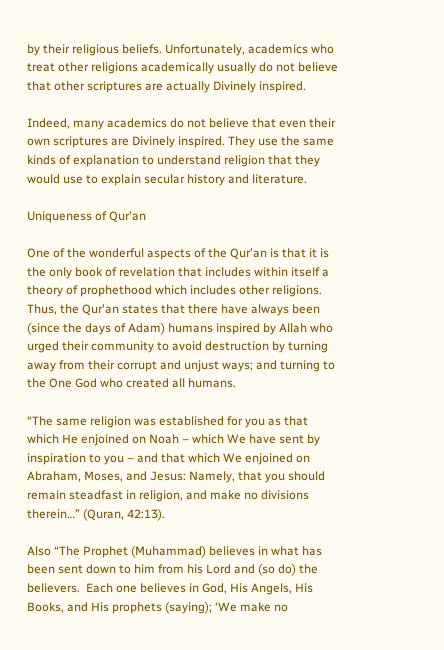by their religious beliefs. Unfortunately, academics who treat other religions academically usually do not believe that other scriptures are actually Divinely inspired.

Indeed, many academics do not believe that even their own scriptures are Divinely inspired. They use the same kinds of explanation to understand religion that they would use to explain secular history and literature.

Uniqueness of Qur'an

One of the wonderful aspects of the Qur'an is that it is the only book of revelation that includes within itself a theory of prophethood which includes other religions. Thus, the Qur'an states that there have always been (since the days of Adam) humans inspired by Allah who urged their community to avoid destruction by turning away from their corrupt and unjust ways; and turning to the One God who created all humans.

“The same religion was established for you as that which He enjoined on Noah – which We have sent by inspiration to you – and that which We enjoined on Abraham, Moses, and Jesus: Namely, that you should remain steadfast in religion, and make no divisions therein…” (Quran, 42:13).

Also “The Prophet (Muhammad) believes in what has been sent down to him from his Lord and (so do) the believers.  Each one believes in God, His Angels, His Books, and His prophets (saying); ‘We make no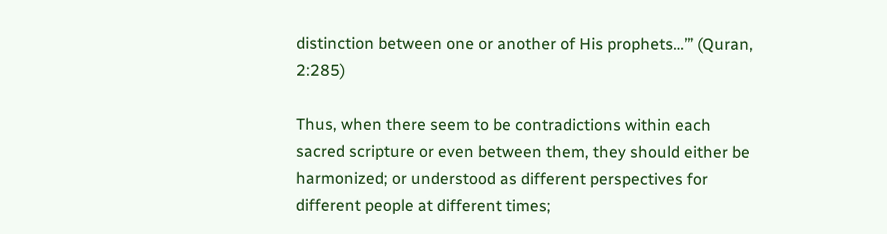distinction between one or another of His prophets…’” (Quran, 2:285)

Thus, when there seem to be contradictions within each sacred scripture or even between them, they should either be harmonized; or understood as different perspectives for different people at different times;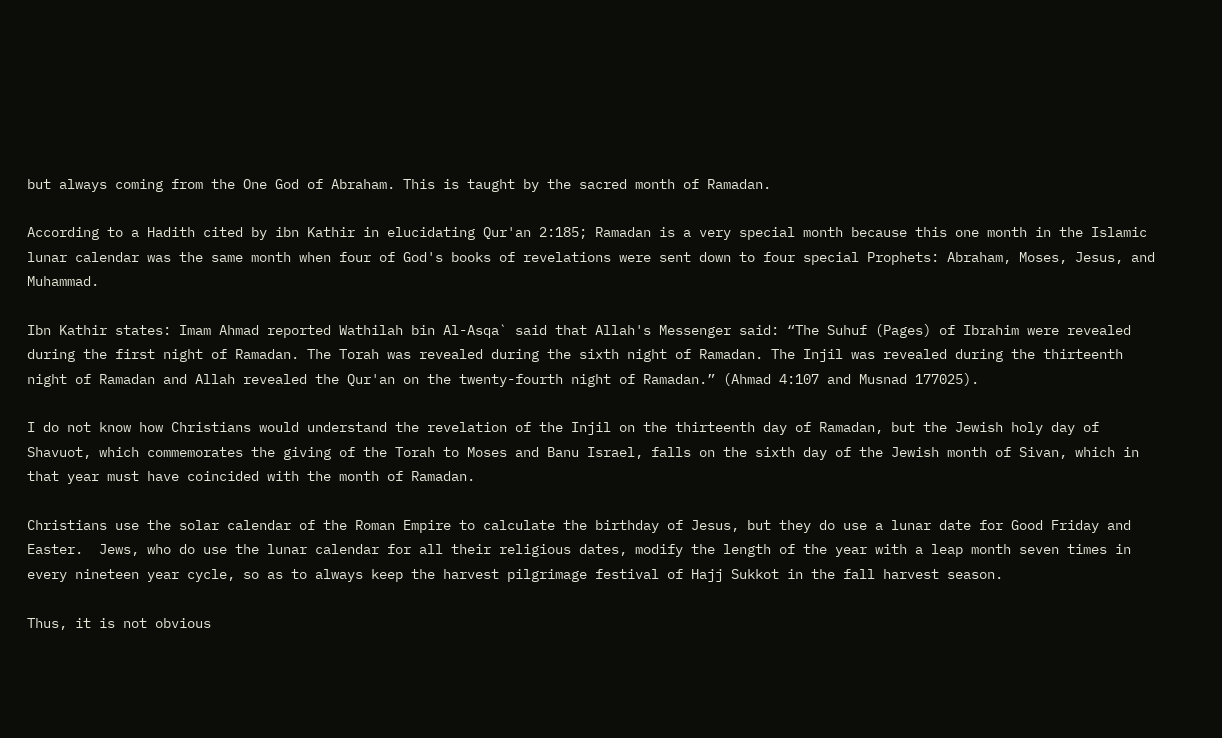but always coming from the One God of Abraham. This is taught by the sacred month of Ramadan.

According to a Hadith cited by ibn Kathir in elucidating Qur'an 2:185; Ramadan is a very special month because this one month in the Islamic lunar calendar was the same month when four of God's books of revelations were sent down to four special Prophets: Abraham, Moses, Jesus, and Muhammad.

Ibn Kathir states: Imam Ahmad reported Wathilah bin Al-Asqa` said that Allah's Messenger said: “The Suhuf (Pages) of Ibrahim were revealed during the first night of Ramadan. The Torah was revealed during the sixth night of Ramadan. The Injil was revealed during the thirteenth night of Ramadan and Allah revealed the Qur'an on the twenty-fourth night of Ramadan.” (Ahmad 4:107 and Musnad 177025).

I do not know how Christians would understand the revelation of the Injil on the thirteenth day of Ramadan, but the Jewish holy day of Shavuot, which commemorates the giving of the Torah to Moses and Banu Israel, falls on the sixth day of the Jewish month of Sivan, which in that year must have coincided with the month of Ramadan.

Christians use the solar calendar of the Roman Empire to calculate the birthday of Jesus, but they do use a lunar date for Good Friday and Easter.  Jews, who do use the lunar calendar for all their religious dates, modify the length of the year with a leap month seven times in every nineteen year cycle, so as to always keep the harvest pilgrimage festival of Hajj Sukkot in the fall harvest season.

Thus, it is not obvious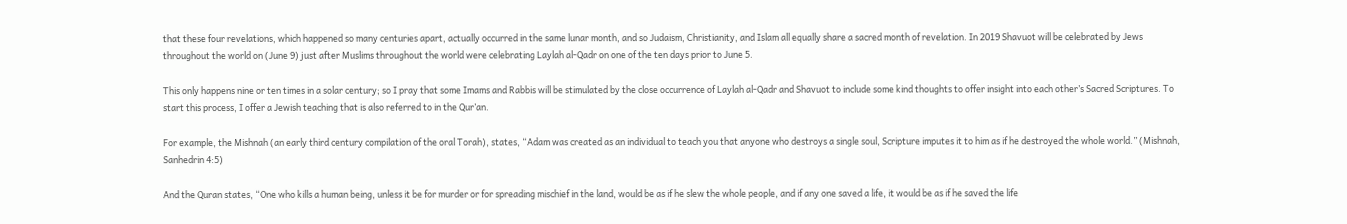that these four revelations, which happened so many centuries apart, actually occurred in the same lunar month, and so Judaism, Christianity, and Islam all equally share a sacred month of revelation. In 2019 Shavuot will be celebrated by Jews throughout the world on (June 9) just after Muslims throughout the world were celebrating Laylah al-Qadr on one of the ten days prior to June 5.

This only happens nine or ten times in a solar century; so I pray that some Imams and Rabbis will be stimulated by the close occurrence of Laylah al-Qadr and Shavuot to include some kind thoughts to offer insight into each other’s Sacred Scriptures. To start this process, I offer a Jewish teaching that is also referred to in the Qur’an.

For example, the Mishnah (an early third century compilation of the oral Torah), states, “Adam was created as an individual to teach you that anyone who destroys a single soul, Scripture imputes it to him as if he destroyed the whole world.” (Mishnah, Sanhedrin 4:5)

And the Quran states, “One who kills a human being, unless it be for murder or for spreading mischief in the land, would be as if he slew the whole people, and if any one saved a life, it would be as if he saved the life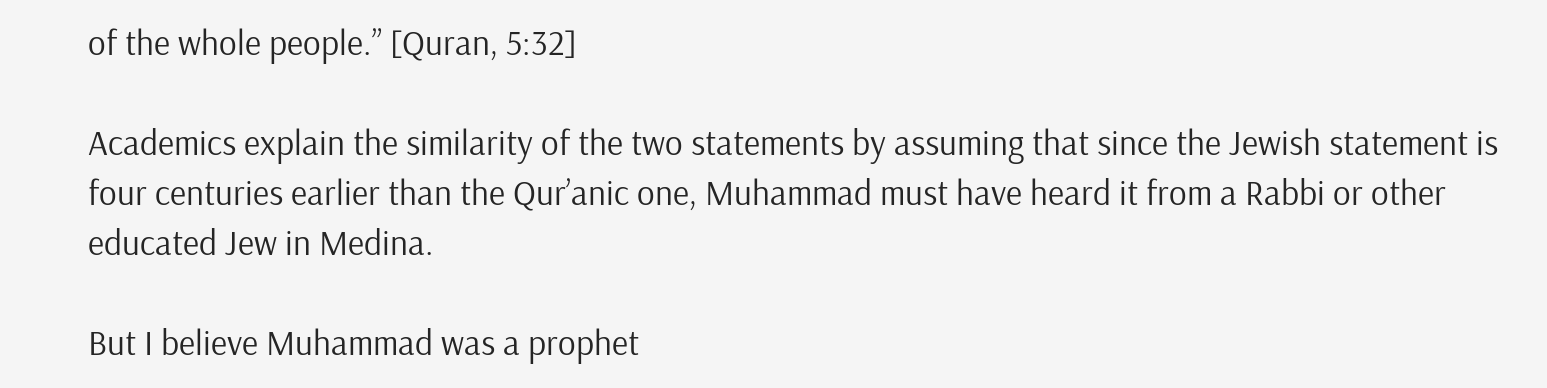of the whole people.” [Quran, 5:32]

Academics explain the similarity of the two statements by assuming that since the Jewish statement is four centuries earlier than the Qur’anic one, Muhammad must have heard it from a Rabbi or other educated Jew in Medina.

But I believe Muhammad was a prophet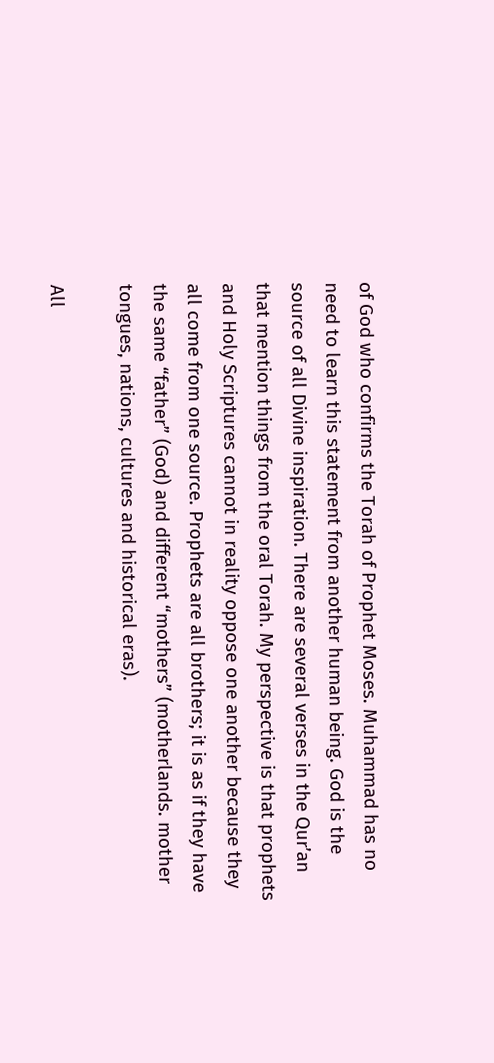of God who confirms the Torah of Prophet Moses. Muhammad has no need to learn this statement from another human being. God is the source of all Divine inspiration. There are several verses in the Qur’an that mention things from the oral Torah. My perspective is that prophets and Holy Scriptures cannot in reality oppose one another because they all come from one source. Prophets are all brothers; it is as if they have the same “father” (God) and different “mothers” (motherlands. mother tongues, nations, cultures and historical eras).

All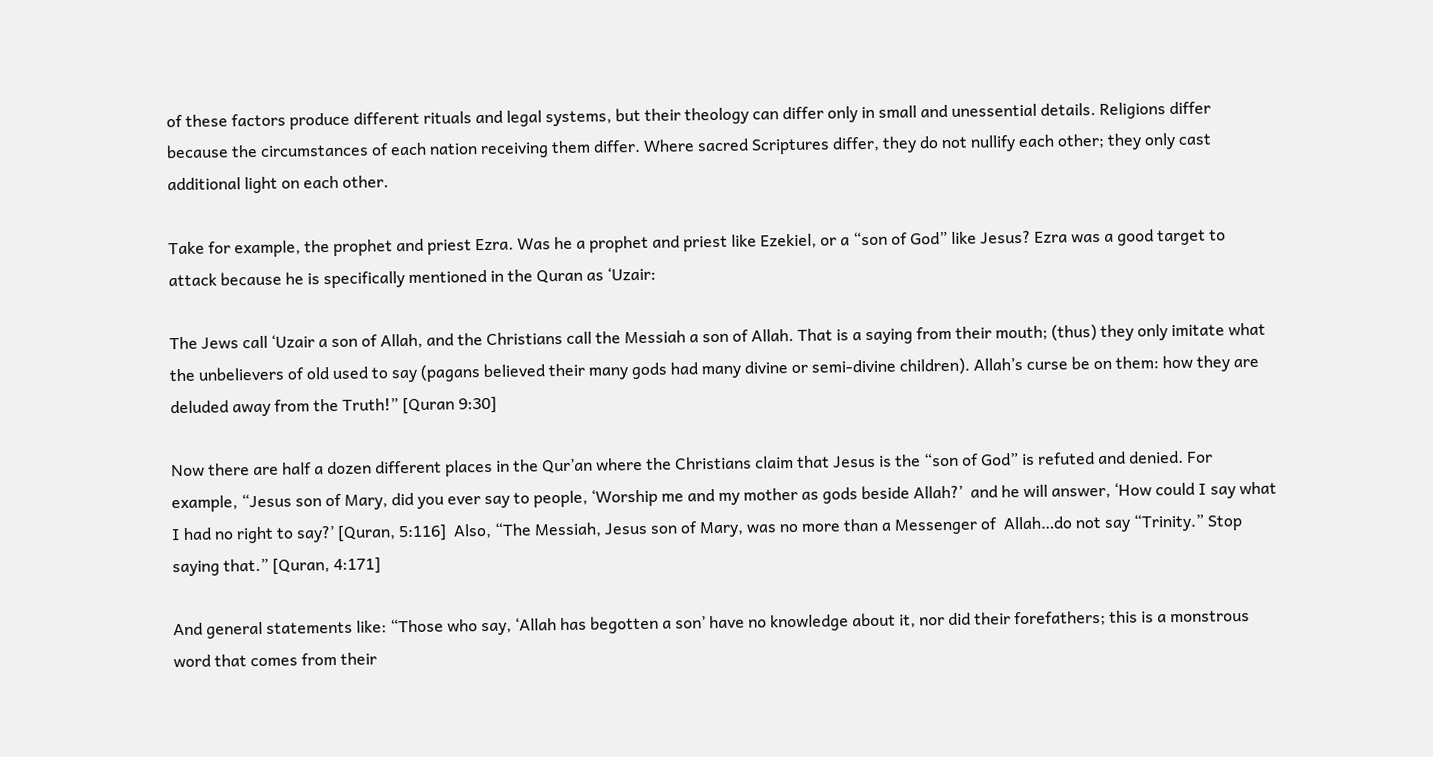of these factors produce different rituals and legal systems, but their theology can differ only in small and unessential details. Religions differ because the circumstances of each nation receiving them differ. Where sacred Scriptures differ, they do not nullify each other; they only cast additional light on each other.

Take for example, the prophet and priest Ezra. Was he a prophet and priest like Ezekiel, or a “son of God” like Jesus? Ezra was a good target to attack because he is specifically mentioned in the Quran as ‘Uzair:

The Jews call ‘Uzair a son of Allah, and the Christians call the Messiah a son of Allah. That is a saying from their mouth; (thus) they only imitate what the unbelievers of old used to say (pagans believed their many gods had many divine or semi-divine children). Allah’s curse be on them: how they are deluded away from the Truth!” [Quran 9:30]

Now there are half a dozen different places in the Qur’an where the Christians claim that Jesus is the “son of God” is refuted and denied. For example, “Jesus son of Mary, did you ever say to people, ‘Worship me and my mother as gods beside Allah?’  and he will answer, ‘How could I say what I had no right to say?’ [Quran, 5:116]  Also, “The Messiah, Jesus son of Mary, was no more than a Messenger of  Allah…do not say “Trinity.” Stop saying that.” [Quran, 4:171]

And general statements like: “Those who say, ‘Allah has begotten a son’ have no knowledge about it, nor did their forefathers; this is a monstrous word that comes from their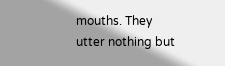mouths. They utter nothing but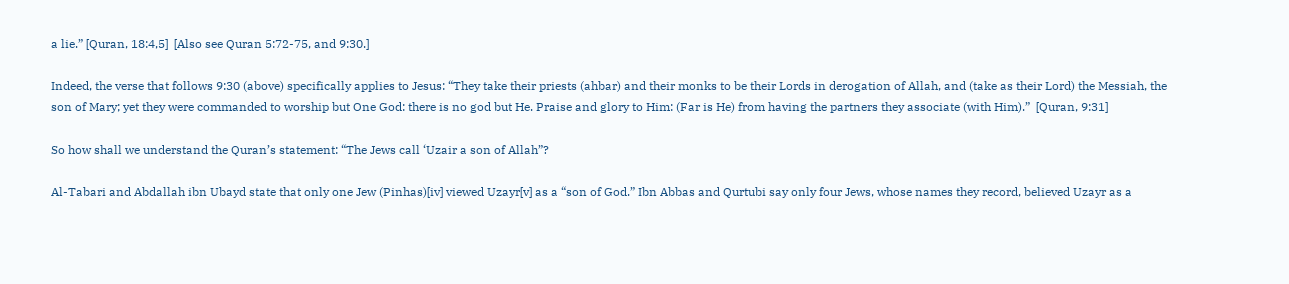a lie.” [Quran, 18:4,5]  [Also see Quran 5:72-75, and 9:30.]

Indeed, the verse that follows 9:30 (above) specifically applies to Jesus: “They take their priests (ahbar) and their monks to be their Lords in derogation of Allah, and (take as their Lord) the Messiah, the son of Mary; yet they were commanded to worship but One God: there is no god but He. Praise and glory to Him: (Far is He) from having the partners they associate (with Him).”  [Quran, 9:31]

So how shall we understand the Quran’s statement: “The Jews call ‘Uzair a son of Allah”?

Al-Tabari and Abdallah ibn Ubayd state that only one Jew (Pinhas)[iv] viewed Uzayr[v] as a “son of God.” Ibn Abbas and Qurtubi say only four Jews, whose names they record, believed Uzayr as a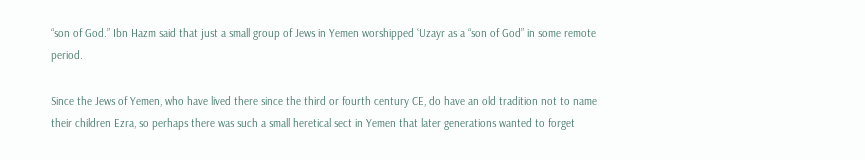“son of God.” Ibn Hazm said that just a small group of Jews in Yemen worshipped ʿUzayr as a “son of God” in some remote period.

Since the Jews of Yemen, who have lived there since the third or fourth century CE, do have an old tradition not to name their children Ezra, so perhaps there was such a small heretical sect in Yemen that later generations wanted to forget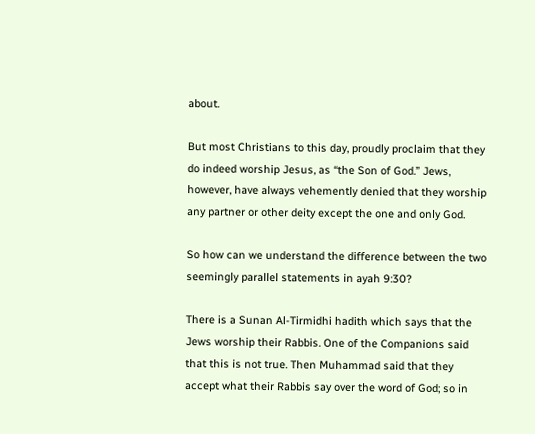about.

But most Christians to this day, proudly proclaim that they do indeed worship Jesus, as “the Son of God.” Jews, however, have always vehemently denied that they worship any partner or other deity except the one and only God.

So how can we understand the difference between the two seemingly parallel statements in ayah 9:30?

There is a Sunan Al-Tirmidhi hadith which says that the Jews worship their Rabbis. One of the Companions said that this is not true. Then Muhammad said that they accept what their Rabbis say over the word of God; so in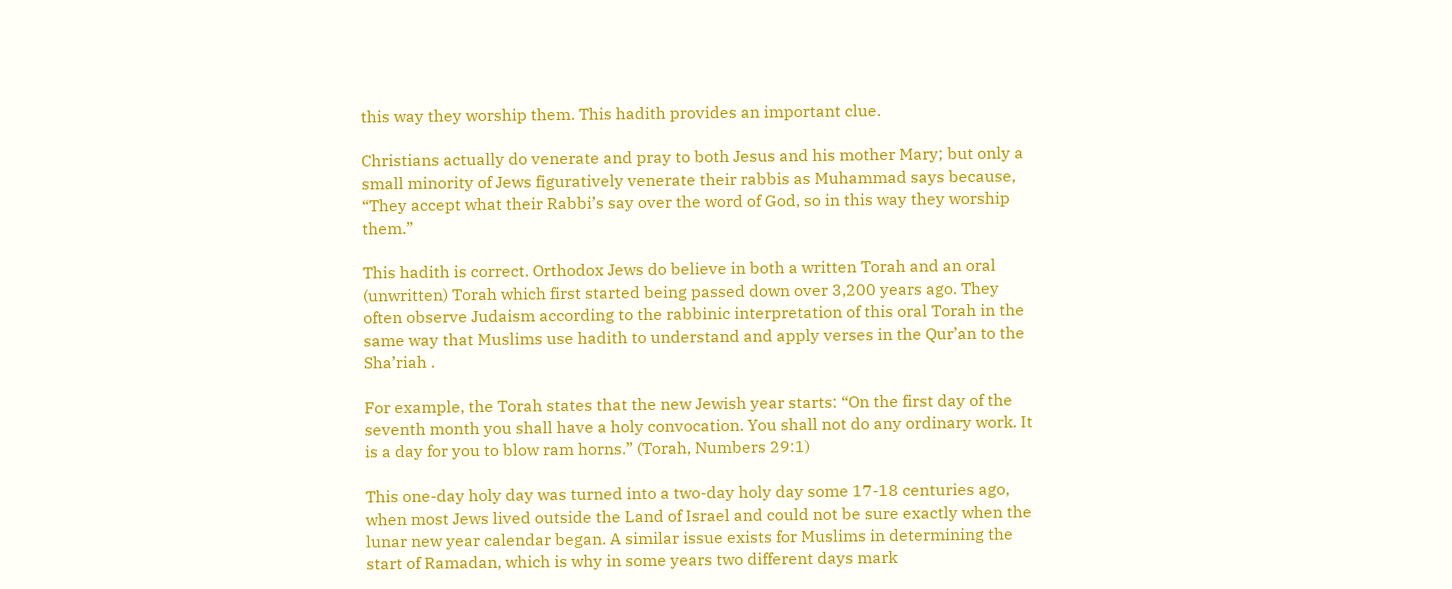this way they worship them. This hadith provides an important clue.

Christians actually do venerate and pray to both Jesus and his mother Mary; but only a small minority of Jews figuratively venerate their rabbis as Muhammad says because, “They accept what their Rabbi’s say over the word of God, so in this way they worship them.”

This hadith is correct. Orthodox Jews do believe in both a written Torah and an oral (unwritten) Torah which first started being passed down over 3,200 years ago. They often observe Judaism according to the rabbinic interpretation of this oral Torah in the same way that Muslims use hadith to understand and apply verses in the Qur’an to the Sha’riah .

For example, the Torah states that the new Jewish year starts: “On the first day of the seventh month you shall have a holy convocation. You shall not do any ordinary work. It is a day for you to blow ram horns.” (Torah, Numbers 29:1)

This one-day holy day was turned into a two-day holy day some 17-18 centuries ago, when most Jews lived outside the Land of Israel and could not be sure exactly when the lunar new year calendar began. A similar issue exists for Muslims in determining the start of Ramadan, which is why in some years two different days mark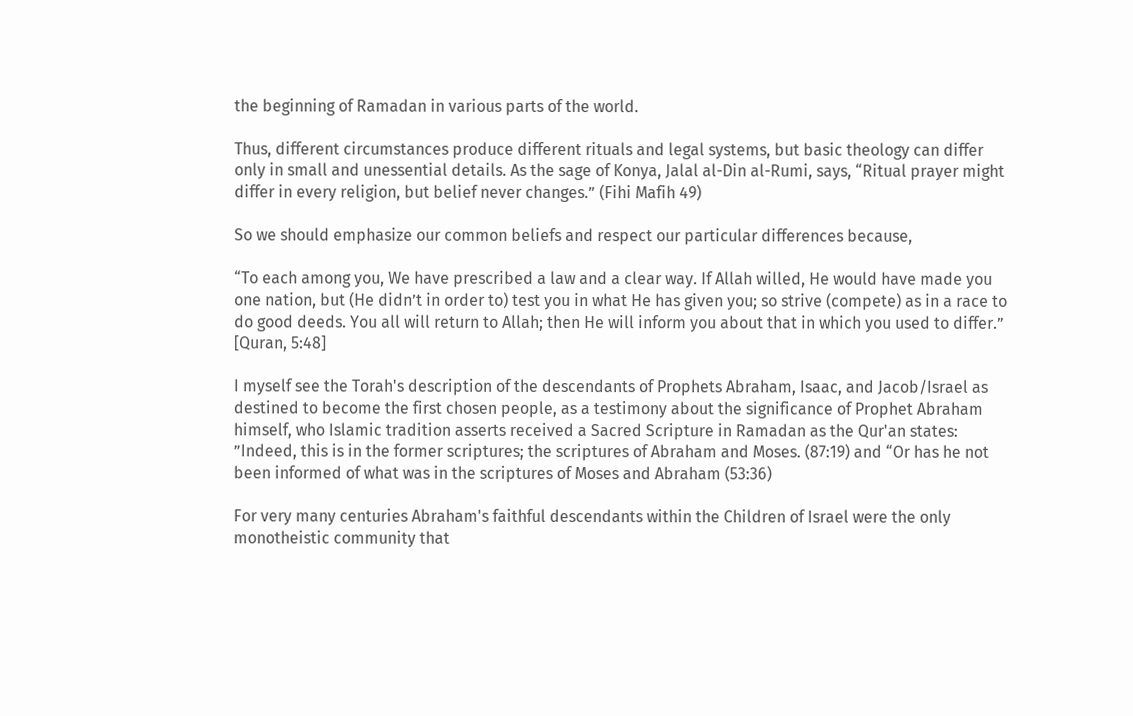the beginning of Ramadan in various parts of the world.

Thus, different circumstances produce different rituals and legal systems, but basic theology can differ only in small and unessential details. As the sage of Konya, Jalal al-Din al-Rumi, says, “Ritual prayer might differ in every religion, but belief never changes.” (Fihi Mafih 49)

So we should emphasize our common beliefs and respect our particular differences because,

“To each among you, We have prescribed a law and a clear way. If Allah willed, He would have made you one nation, but (He didn’t in order to) test you in what He has given you; so strive (compete) as in a race to do good deeds. You all will return to Allah; then He will inform you about that in which you used to differ.” [Quran, 5:48]

I myself see the Torah's description of the descendants of Prophets Abraham, Isaac, and Jacob/Israel as destined to become the first chosen people, as a testimony about the significance of Prophet Abraham himself, who Islamic tradition asserts received a Sacred Scripture in Ramadan as the Qur'an states: ”Indeed, this is in the former scriptures; the scriptures of Abraham and Moses. (87:19) and “Or has he not been informed of what was in the scriptures of Moses and Abraham (53:36)

For very many centuries Abraham's faithful descendants within the Children of Israel were the only monotheistic community that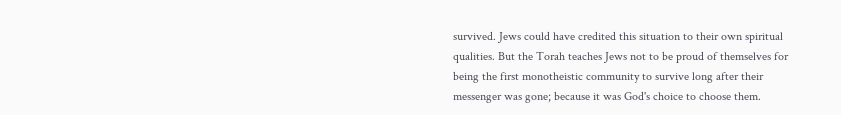survived. Jews could have credited this situation to their own spiritual qualities. But the Torah teaches Jews not to be proud of themselves for being the first monotheistic community to survive long after their messenger was gone; because it was God's choice to choose them.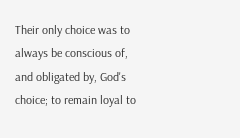Their only choice was to always be conscious of, and obligated by, God's choice; to remain loyal to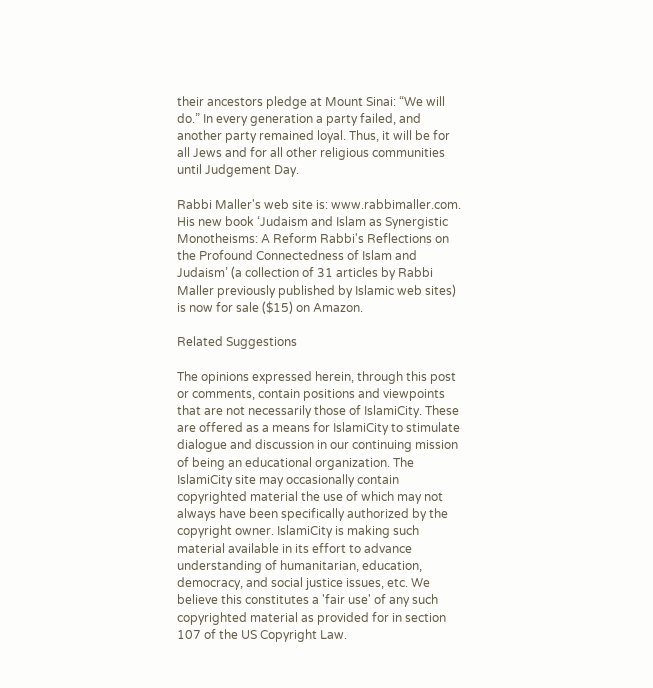their ancestors pledge at Mount Sinai: “We will do.” In every generation a party failed, and another party remained loyal. Thus, it will be for all Jews and for all other religious communities until Judgement Day.

Rabbi Maller's web site is: www.rabbimaller.com. His new book ‘Judaism and Islam as Synergistic Monotheisms: A Reform Rabbi's Reflections on the Profound Connectedness of Islam and Judaism’ (a collection of 31 articles by Rabbi Maller previously published by Islamic web sites) is now for sale ($15) on Amazon.

Related Suggestions

The opinions expressed herein, through this post or comments, contain positions and viewpoints that are not necessarily those of IslamiCity. These are offered as a means for IslamiCity to stimulate dialogue and discussion in our continuing mission of being an educational organization. The IslamiCity site may occasionally contain copyrighted material the use of which may not always have been specifically authorized by the copyright owner. IslamiCity is making such material available in its effort to advance understanding of humanitarian, education, democracy, and social justice issues, etc. We believe this constitutes a 'fair use' of any such copyrighted material as provided for in section 107 of the US Copyright Law.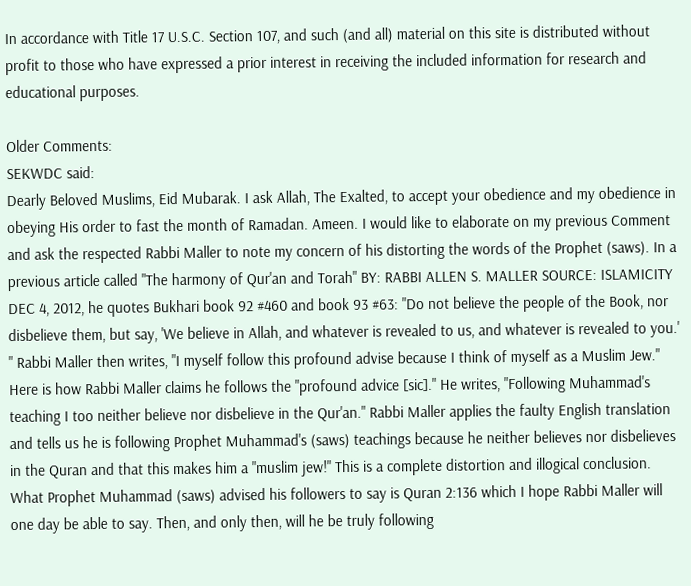In accordance with Title 17 U.S.C. Section 107, and such (and all) material on this site is distributed without profit to those who have expressed a prior interest in receiving the included information for research and educational purposes.

Older Comments:
SEKWDC said:
Dearly Beloved Muslims, Eid Mubarak. I ask Allah, The Exalted, to accept your obedience and my obedience in obeying His order to fast the month of Ramadan. Ameen. I would like to elaborate on my previous Comment and ask the respected Rabbi Maller to note my concern of his distorting the words of the Prophet (saws). In a previous article called "The harmony of Qur'an and Torah" BY: RABBI ALLEN S. MALLER SOURCE: ISLAMICITY DEC 4, 2012, he quotes Bukhari book 92 #460 and book 93 #63: "Do not believe the people of the Book, nor disbelieve them, but say, 'We believe in Allah, and whatever is revealed to us, and whatever is revealed to you.' " Rabbi Maller then writes, "I myself follow this profound advise because I think of myself as a Muslim Jew." Here is how Rabbi Maller claims he follows the "profound advice [sic]." He writes, "Following Muhammad's teaching I too neither believe nor disbelieve in the Qur'an." Rabbi Maller applies the faulty English translation and tells us he is following Prophet Muhammad's (saws) teachings because he neither believes nor disbelieves in the Quran and that this makes him a "muslim jew!" This is a complete distortion and illogical conclusion. What Prophet Muhammad (saws) advised his followers to say is Quran 2:136 which I hope Rabbi Maller will one day be able to say. Then, and only then, will he be truly following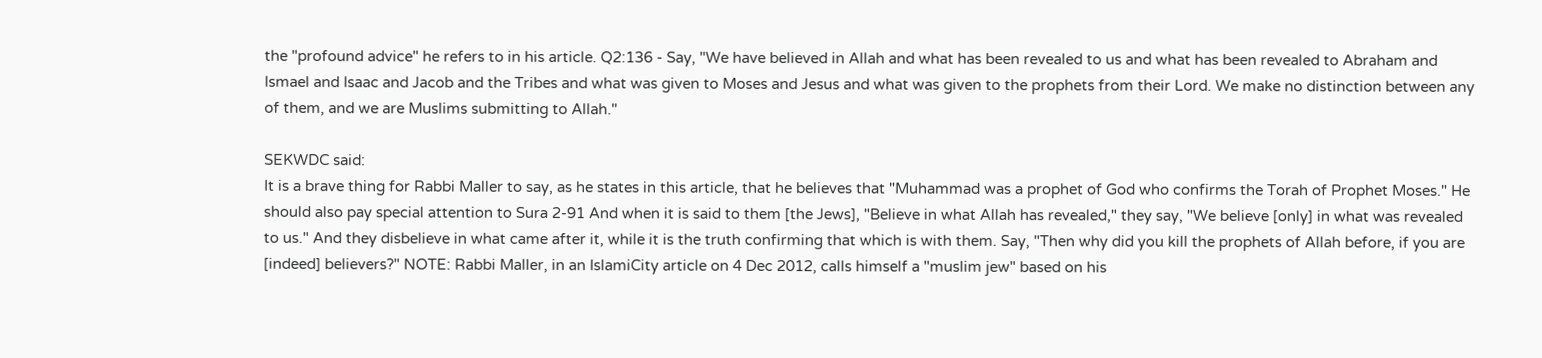the "profound advice" he refers to in his article. Q2:136 - Say, "We have believed in Allah and what has been revealed to us and what has been revealed to Abraham and Ismael and Isaac and Jacob and the Tribes and what was given to Moses and Jesus and what was given to the prophets from their Lord. We make no distinction between any of them, and we are Muslims submitting to Allah."

SEKWDC said:
It is a brave thing for Rabbi Maller to say, as he states in this article, that he believes that "Muhammad was a prophet of God who confirms the Torah of Prophet Moses." He should also pay special attention to Sura 2-91 And when it is said to them [the Jews], "Believe in what Allah has revealed," they say, "We believe [only] in what was revealed to us." And they disbelieve in what came after it, while it is the truth confirming that which is with them. Say, "Then why did you kill the prophets of Allah before, if you are [indeed] believers?" NOTE: Rabbi Maller, in an IslamiCity article on 4 Dec 2012, calls himself a "muslim jew" based on his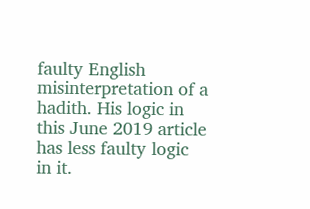faulty English misinterpretation of a hadith. His logic in this June 2019 article has less faulty logic in it.